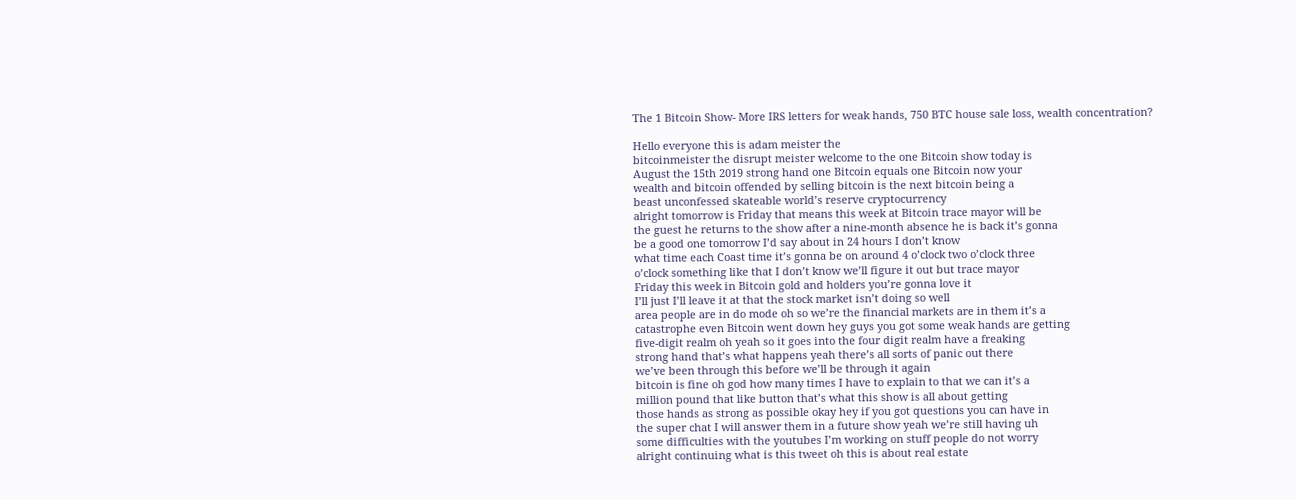The 1 Bitcoin Show- More IRS letters for weak hands, 750 BTC house sale loss, wealth concentration?

Hello everyone this is adam meister the
bitcoinmeister the disrupt meister welcome to the one Bitcoin show today is
August the 15th 2019 strong hand one Bitcoin equals one Bitcoin now your
wealth and bitcoin offended by selling bitcoin is the next bitcoin being a
beast unconfessed skateable world’s reserve cryptocurrency
alright tomorrow is Friday that means this week at Bitcoin trace mayor will be
the guest he returns to the show after a nine-month absence he is back it’s gonna
be a good one tomorrow I’d say about in 24 hours I don’t know
what time each Coast time it’s gonna be on around 4 o’clock two o’clock three
o’clock something like that I don’t know we’ll figure it out but trace mayor
Friday this week in Bitcoin gold and holders you’re gonna love it
I’ll just I’ll leave it at that the stock market isn’t doing so well
area people are in do mode oh so we’re the financial markets are in them it’s a
catastrophe even Bitcoin went down hey guys you got some weak hands are getting
five-digit realm oh yeah so it goes into the four digit realm have a freaking
strong hand that’s what happens yeah there’s all sorts of panic out there
we’ve been through this before we’ll be through it again
bitcoin is fine oh god how many times I have to explain to that we can it’s a
million pound that like button that’s what this show is all about getting
those hands as strong as possible okay hey if you got questions you can have in
the super chat I will answer them in a future show yeah we’re still having uh
some difficulties with the youtubes I’m working on stuff people do not worry
alright continuing what is this tweet oh this is about real estate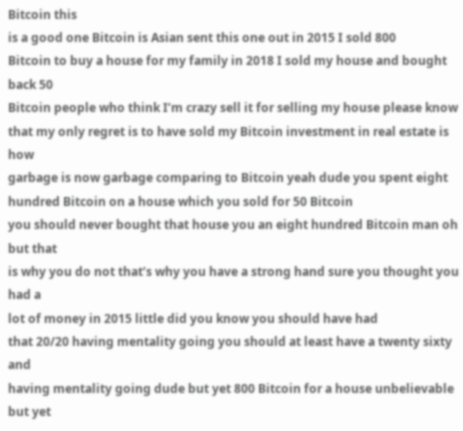Bitcoin this
is a good one Bitcoin is Asian sent this one out in 2015 I sold 800
Bitcoin to buy a house for my family in 2018 I sold my house and bought back 50
Bitcoin people who think I’m crazy sell it for selling my house please know
that my only regret is to have sold my Bitcoin investment in real estate is how
garbage is now garbage comparing to Bitcoin yeah dude you spent eight
hundred Bitcoin on a house which you sold for 50 Bitcoin
you should never bought that house you an eight hundred Bitcoin man oh but that
is why you do not that’s why you have a strong hand sure you thought you had a
lot of money in 2015 little did you know you should have had
that 20/20 having mentality going you should at least have a twenty sixty and
having mentality going dude but yet 800 Bitcoin for a house unbelievable but yet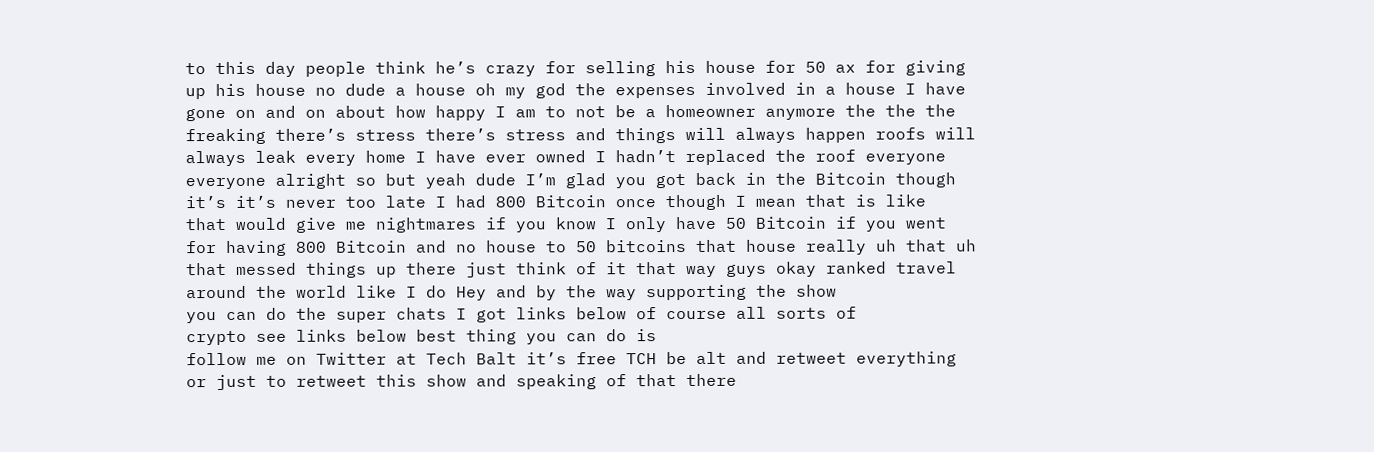to this day people think he’s crazy for selling his house for 50 ax for giving
up his house no dude a house oh my god the expenses involved in a house I have
gone on and on about how happy I am to not be a homeowner anymore the the the
freaking there’s stress there’s stress and things will always happen roofs will
always leak every home I have ever owned I hadn’t replaced the roof everyone
everyone alright so but yeah dude I’m glad you got back in the Bitcoin though
it’s it’s never too late I had 800 Bitcoin once though I mean that is like
that would give me nightmares if you know I only have 50 Bitcoin if you went
for having 800 Bitcoin and no house to 50 bitcoins that house really uh that uh
that messed things up there just think of it that way guys okay ranked travel
around the world like I do Hey and by the way supporting the show
you can do the super chats I got links below of course all sorts of
crypto see links below best thing you can do is
follow me on Twitter at Tech Balt it’s free TCH be alt and retweet everything
or just to retweet this show and speaking of that there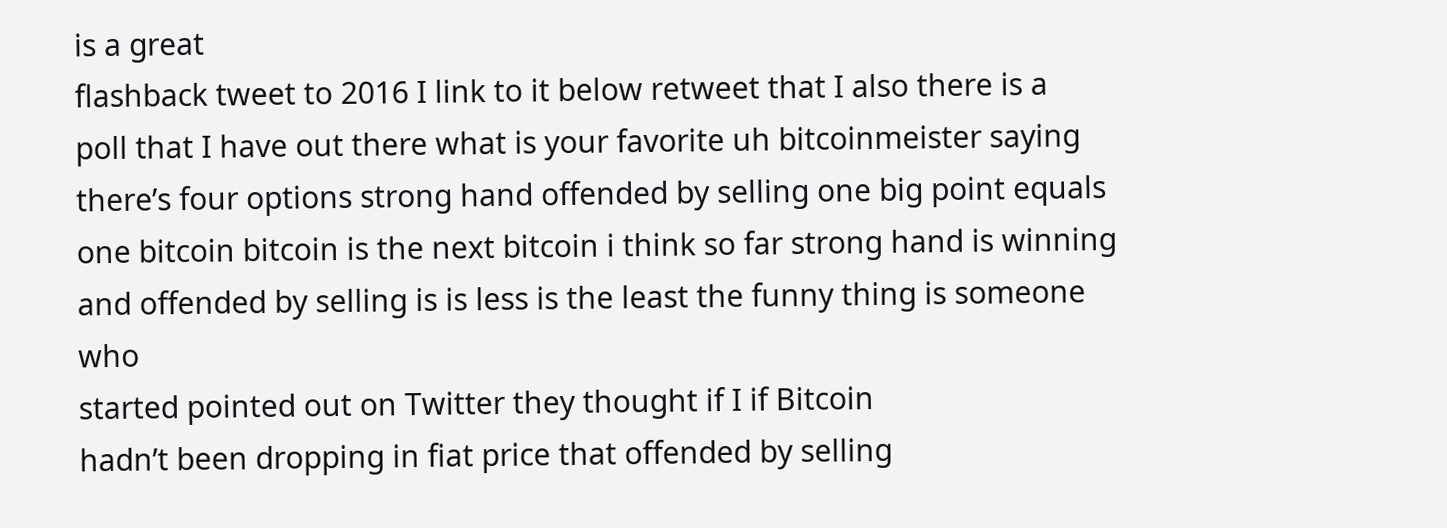is a great
flashback tweet to 2016 I link to it below retweet that I also there is a
poll that I have out there what is your favorite uh bitcoinmeister saying
there’s four options strong hand offended by selling one big point equals
one bitcoin bitcoin is the next bitcoin i think so far strong hand is winning
and offended by selling is is less is the least the funny thing is someone who
started pointed out on Twitter they thought if I if Bitcoin
hadn’t been dropping in fiat price that offended by selling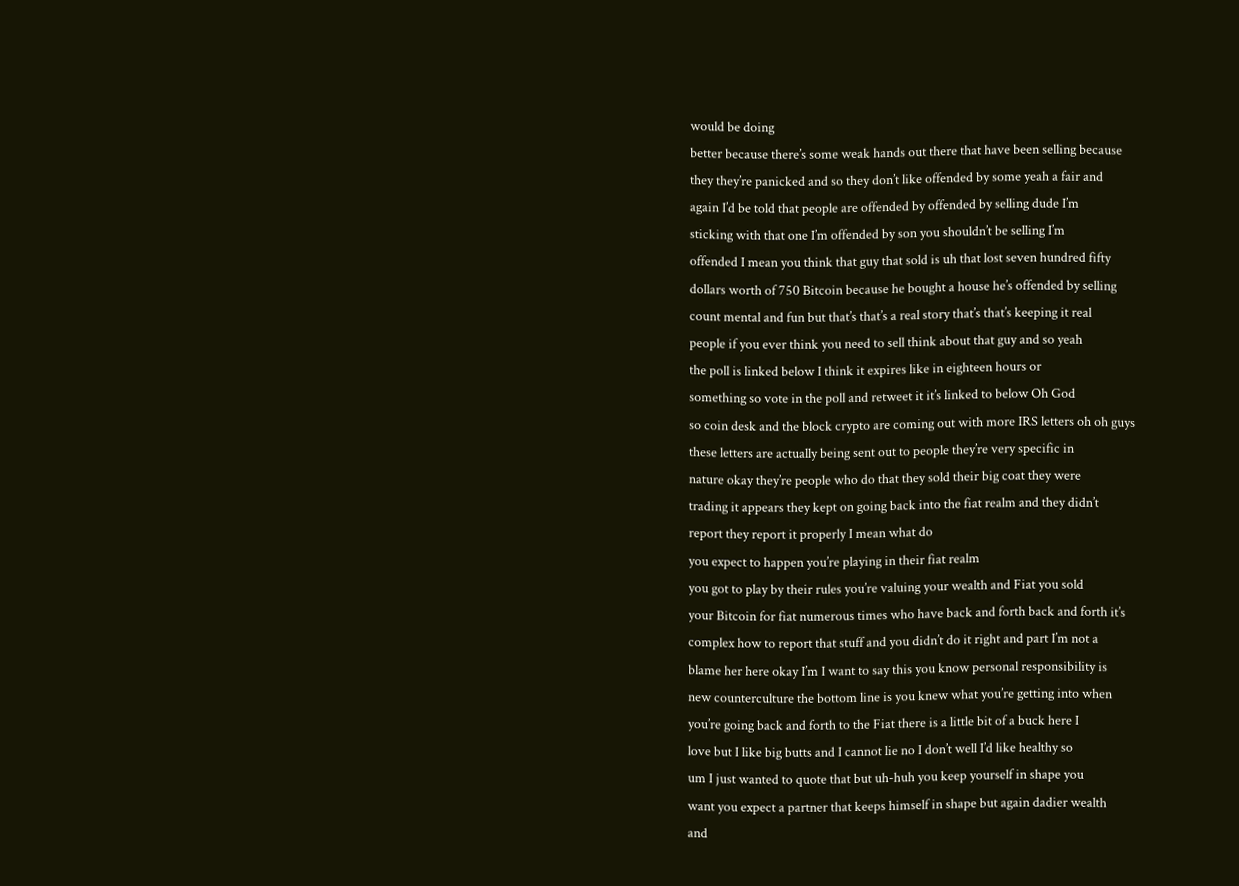would be doing
better because there’s some weak hands out there that have been selling because
they they’re panicked and so they don’t like offended by some yeah a fair and
again I’d be told that people are offended by offended by selling dude I’m
sticking with that one I’m offended by son you shouldn’t be selling I’m
offended I mean you think that guy that sold is uh that lost seven hundred fifty
dollars worth of 750 Bitcoin because he bought a house he’s offended by selling
count mental and fun but that’s that’s a real story that’s that’s keeping it real
people if you ever think you need to sell think about that guy and so yeah
the poll is linked below I think it expires like in eighteen hours or
something so vote in the poll and retweet it it’s linked to below Oh God
so coin desk and the block crypto are coming out with more IRS letters oh oh guys
these letters are actually being sent out to people they’re very specific in
nature okay they’re people who do that they sold their big coat they were
trading it appears they kept on going back into the fiat realm and they didn’t
report they report it properly I mean what do
you expect to happen you’re playing in their fiat realm
you got to play by their rules you’re valuing your wealth and Fiat you sold
your Bitcoin for fiat numerous times who have back and forth back and forth it’s
complex how to report that stuff and you didn’t do it right and part I’m not a
blame her here okay I’m I want to say this you know personal responsibility is
new counterculture the bottom line is you knew what you’re getting into when
you’re going back and forth to the Fiat there is a little bit of a buck here I
love but I like big butts and I cannot lie no I don’t well I’d like healthy so
um I just wanted to quote that but uh-huh you keep yourself in shape you
want you expect a partner that keeps himself in shape but again dadier wealth
and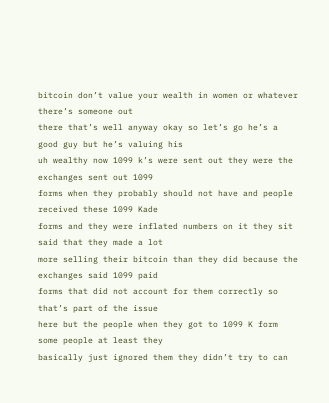bitcoin don’t value your wealth in women or whatever there’s someone out
there that’s well anyway okay so let’s go he’s a good guy but he’s valuing his
uh wealthy now 1099 k’s were sent out they were the exchanges sent out 1099
forms when they probably should not have and people received these 1099 Kade
forms and they were inflated numbers on it they sit said that they made a lot
more selling their bitcoin than they did because the exchanges said 1099 paid
forms that did not account for them correctly so that’s part of the issue
here but the people when they got to 1099 K form some people at least they
basically just ignored them they didn’t try to can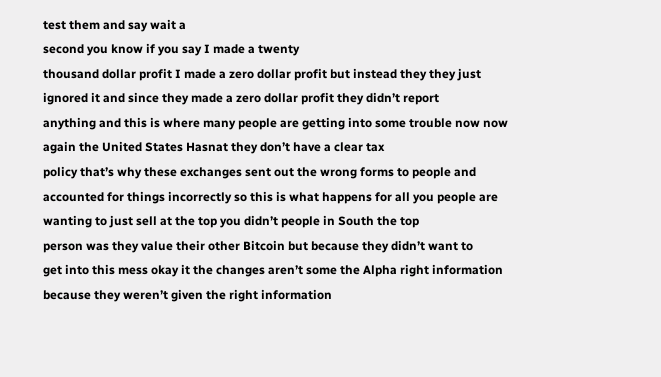test them and say wait a
second you know if you say I made a twenty
thousand dollar profit I made a zero dollar profit but instead they they just
ignored it and since they made a zero dollar profit they didn’t report
anything and this is where many people are getting into some trouble now now
again the United States Hasnat they don’t have a clear tax
policy that’s why these exchanges sent out the wrong forms to people and
accounted for things incorrectly so this is what happens for all you people are
wanting to just sell at the top you didn’t people in South the top
person was they value their other Bitcoin but because they didn’t want to
get into this mess okay it the changes aren’t some the Alpha right information
because they weren’t given the right information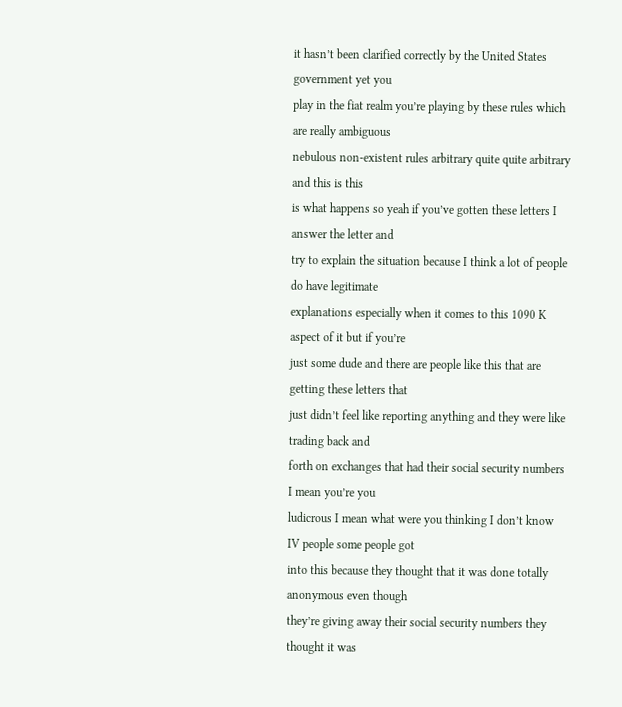it hasn’t been clarified correctly by the United States government yet you
play in the fiat realm you’re playing by these rules which are really ambiguous
nebulous non-existent rules arbitrary quite quite arbitrary and this is this
is what happens so yeah if you’ve gotten these letters I answer the letter and
try to explain the situation because I think a lot of people do have legitimate
explanations especially when it comes to this 1090 K aspect of it but if you’re
just some dude and there are people like this that are getting these letters that
just didn’t feel like reporting anything and they were like trading back and
forth on exchanges that had their social security numbers I mean you’re you
ludicrous I mean what were you thinking I don’t know IV people some people got
into this because they thought that it was done totally anonymous even though
they’re giving away their social security numbers they thought it was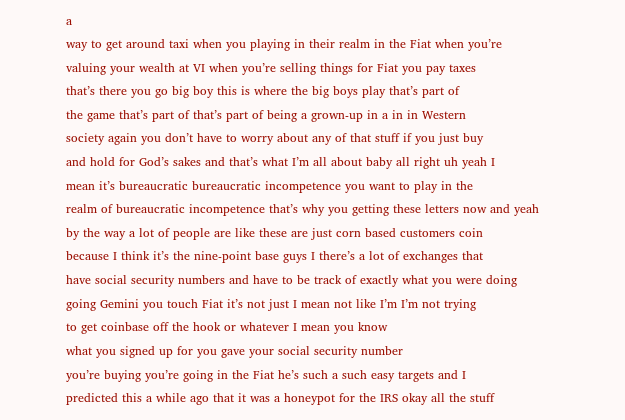a
way to get around taxi when you playing in their realm in the Fiat when you’re
valuing your wealth at VI when you’re selling things for Fiat you pay taxes
that’s there you go big boy this is where the big boys play that’s part of
the game that’s part of that’s part of being a grown-up in a in in Western
society again you don’t have to worry about any of that stuff if you just buy
and hold for God’s sakes and that’s what I’m all about baby all right uh yeah I
mean it’s bureaucratic bureaucratic incompetence you want to play in the
realm of bureaucratic incompetence that’s why you getting these letters now and yeah
by the way a lot of people are like these are just corn based customers coin
because I think it’s the nine-point base guys I there’s a lot of exchanges that
have social security numbers and have to be track of exactly what you were doing
going Gemini you touch Fiat it’s not just I mean not like I’m I’m not trying
to get coinbase off the hook or whatever I mean you know
what you signed up for you gave your social security number
you’re buying you’re going in the Fiat he’s such a such easy targets and I
predicted this a while ago that it was a honeypot for the IRS okay all the stuff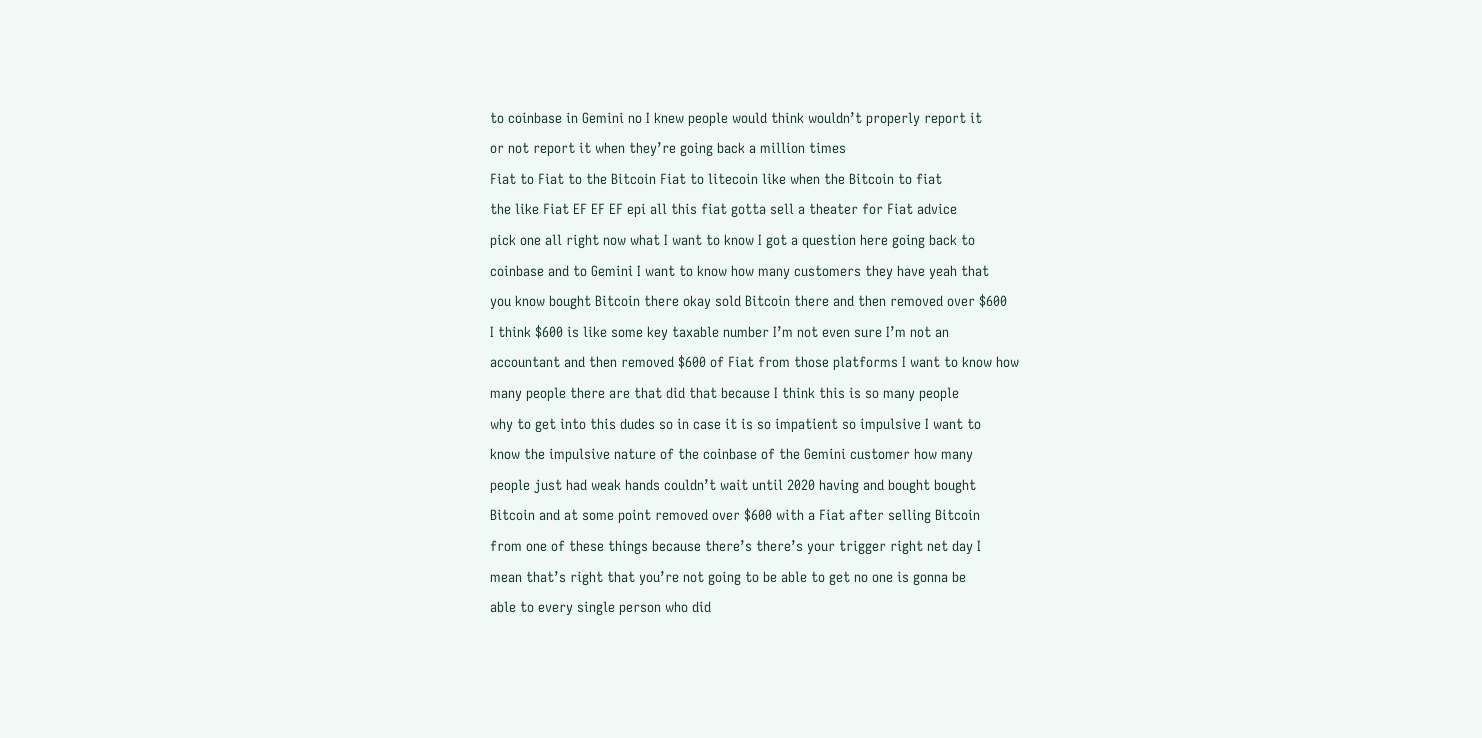to coinbase in Gemini no I knew people would think wouldn’t properly report it
or not report it when they’re going back a million times
Fiat to Fiat to the Bitcoin Fiat to litecoin like when the Bitcoin to fiat
the like Fiat EF EF EF epi all this fiat gotta sell a theater for Fiat advice
pick one all right now what I want to know I got a question here going back to
coinbase and to Gemini I want to know how many customers they have yeah that
you know bought Bitcoin there okay sold Bitcoin there and then removed over $600
I think $600 is like some key taxable number I’m not even sure I’m not an
accountant and then removed $600 of Fiat from those platforms I want to know how
many people there are that did that because I think this is so many people
why to get into this dudes so in case it is so impatient so impulsive I want to
know the impulsive nature of the coinbase of the Gemini customer how many
people just had weak hands couldn’t wait until 2020 having and bought bought
Bitcoin and at some point removed over $600 with a Fiat after selling Bitcoin
from one of these things because there’s there’s your trigger right net day I
mean that’s right that you’re not going to be able to get no one is gonna be
able to every single person who did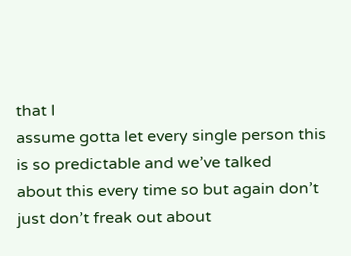that I
assume gotta let every single person this is so predictable and we’ve talked
about this every time so but again don’t just don’t freak out about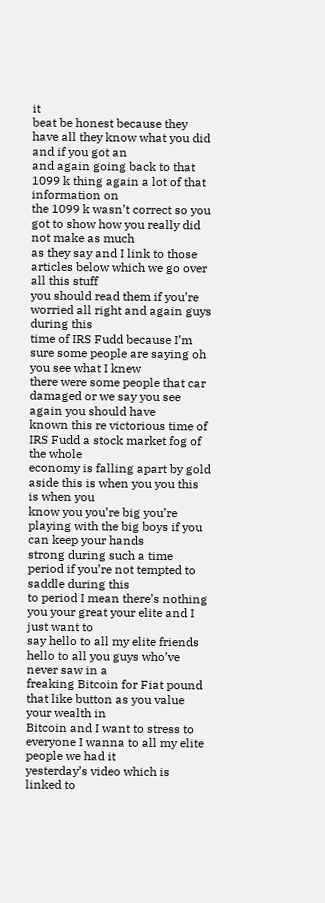it
beat be honest because they have all they know what you did and if you got an
and again going back to that 1099 k thing again a lot of that information on
the 1099 k wasn’t correct so you got to show how you really did not make as much
as they say and I link to those articles below which we go over all this stuff
you should read them if you’re worried all right and again guys during this
time of IRS Fudd because I’m sure some people are saying oh you see what I knew
there were some people that car damaged or we say you see again you should have
known this re victorious time of IRS Fudd a stock market fog of the whole
economy is falling apart by gold aside this is when you you this is when you
know you you’re big you’re playing with the big boys if you can keep your hands
strong during such a time period if you’re not tempted to saddle during this
to period I mean there’s nothing you your great your elite and I just want to
say hello to all my elite friends hello to all you guys who’ve never saw in a
freaking Bitcoin for Fiat pound that like button as you value your wealth in
Bitcoin and I want to stress to everyone I wanna to all my elite people we had it
yesterday’s video which is linked to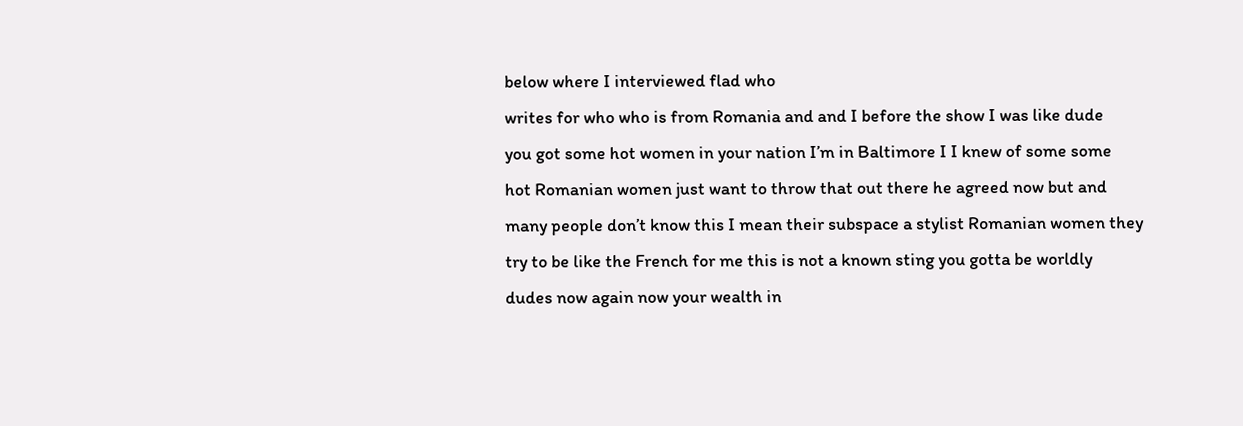below where I interviewed flad who
writes for who who is from Romania and and I before the show I was like dude
you got some hot women in your nation I’m in Baltimore I I knew of some some
hot Romanian women just want to throw that out there he agreed now but and
many people don’t know this I mean their subspace a stylist Romanian women they
try to be like the French for me this is not a known sting you gotta be worldly
dudes now again now your wealth in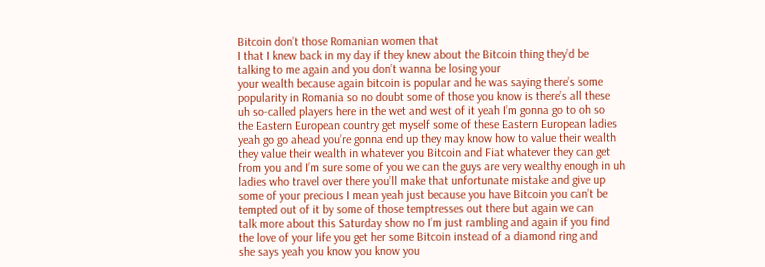Bitcoin don’t those Romanian women that
I that I knew back in my day if they knew about the Bitcoin thing they’d be
talking to me again and you don’t wanna be losing your
your wealth because again bitcoin is popular and he was saying there’s some
popularity in Romania so no doubt some of those you know is there’s all these
uh so-called players here in the wet and west of it yeah I’m gonna go to oh so
the Eastern European country get myself some of these Eastern European ladies
yeah go go ahead you’re gonna end up they may know how to value their wealth
they value their wealth in whatever you Bitcoin and Fiat whatever they can get
from you and I’m sure some of you we can the guys are very wealthy enough in uh
ladies who travel over there you’ll make that unfortunate mistake and give up
some of your precious I mean yeah just because you have Bitcoin you can’t be
tempted out of it by some of those temptresses out there but again we can
talk more about this Saturday show no I’m just rambling and again if you find
the love of your life you get her some Bitcoin instead of a diamond ring and
she says yeah you know you know you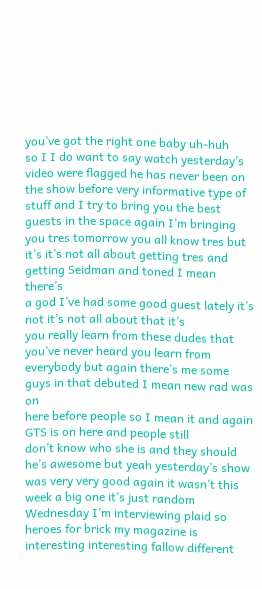you’ve got the right one baby uh-huh
so I I do want to say watch yesterday’s video were flagged he has never been on
the show before very informative type of stuff and I try to bring you the best
guests in the space again I’m bringing you tres tomorrow you all know tres but
it’s it’s not all about getting tres and getting Seidman and toned I mean there’s
a god I’ve had some good guest lately it’s not it’s not all about that it’s
you really learn from these dudes that you’ve never heard you learn from
everybody but again there’s me some guys in that debuted I mean new rad was on
here before people so I mean it and again GTS is on here and people still
don’t know who she is and they should he’s awesome but yeah yesterday’s show
was very very good again it wasn’t this week a big one it’s just random
Wednesday I’m interviewing plaid so heroes for brick my magazine is
interesting interesting fallow different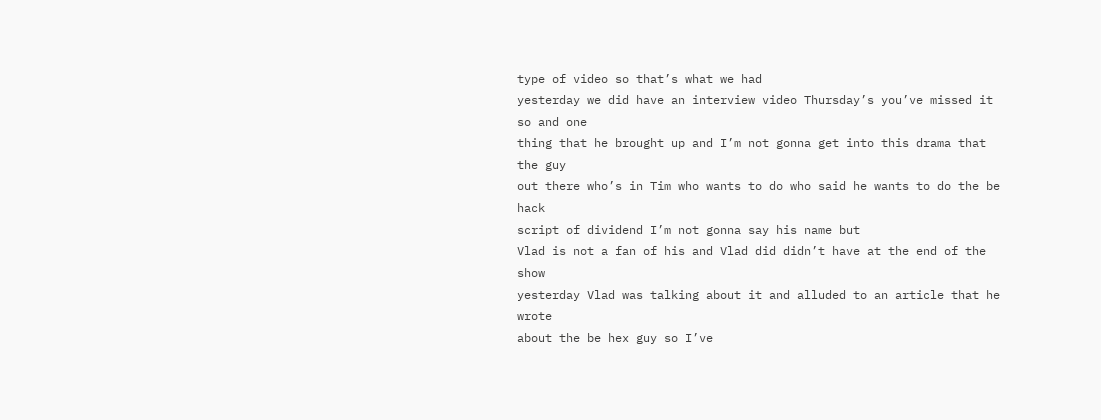type of video so that’s what we had
yesterday we did have an interview video Thursday’s you’ve missed it so and one
thing that he brought up and I’m not gonna get into this drama that the guy
out there who’s in Tim who wants to do who said he wants to do the be hack
script of dividend I’m not gonna say his name but
Vlad is not a fan of his and Vlad did didn’t have at the end of the show
yesterday Vlad was talking about it and alluded to an article that he wrote
about the be hex guy so I’ve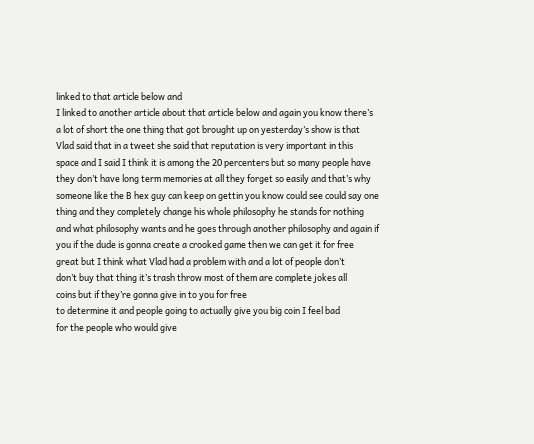linked to that article below and
I linked to another article about that article below and again you know there’s
a lot of short the one thing that got brought up on yesterday’s show is that
Vlad said that in a tweet she said that reputation is very important in this
space and I said I think it is among the 20 percenters but so many people have
they don’t have long term memories at all they forget so easily and that’s why
someone like the B hex guy can keep on gettin you know could see could say one
thing and they completely change his whole philosophy he stands for nothing
and what philosophy wants and he goes through another philosophy and again if
you if the dude is gonna create a crooked game then we can get it for free
great but I think what Vlad had a problem with and a lot of people don’t
don’t buy that thing it’s trash throw most of them are complete jokes all
coins but if they’re gonna give in to you for free
to determine it and people going to actually give you big coin I feel bad
for the people who would give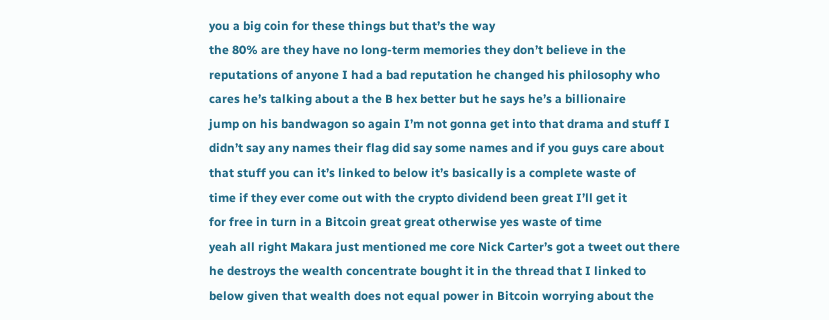you a big coin for these things but that’s the way
the 80% are they have no long-term memories they don’t believe in the
reputations of anyone I had a bad reputation he changed his philosophy who
cares he’s talking about a the B hex better but he says he’s a billionaire
jump on his bandwagon so again I’m not gonna get into that drama and stuff I
didn’t say any names their flag did say some names and if you guys care about
that stuff you can it’s linked to below it’s basically is a complete waste of
time if they ever come out with the crypto dividend been great I’ll get it
for free in turn in a Bitcoin great great otherwise yes waste of time
yeah all right Makara just mentioned me core Nick Carter’s got a tweet out there
he destroys the wealth concentrate bought it in the thread that I linked to
below given that wealth does not equal power in Bitcoin worrying about the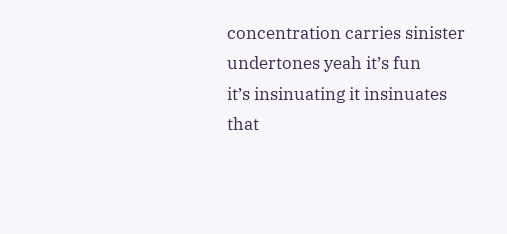concentration carries sinister undertones yeah it’s fun
it’s insinuating it insinuates that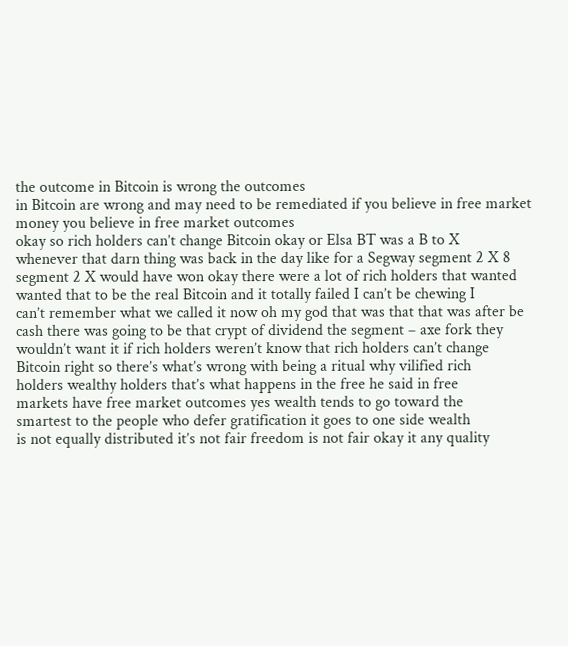the outcome in Bitcoin is wrong the outcomes
in Bitcoin are wrong and may need to be remediated if you believe in free market
money you believe in free market outcomes
okay so rich holders can’t change Bitcoin okay or Elsa BT was a B to X
whenever that darn thing was back in the day like for a Segway segment 2 X 8
segment 2 X would have won okay there were a lot of rich holders that wanted
wanted that to be the real Bitcoin and it totally failed I can’t be chewing I
can’t remember what we called it now oh my god that was that that was after be
cash there was going to be that crypt of dividend the segment – axe fork they
wouldn’t want it if rich holders weren’t know that rich holders can’t change
Bitcoin right so there’s what’s wrong with being a ritual why vilified rich
holders wealthy holders that’s what happens in the free he said in free
markets have free market outcomes yes wealth tends to go toward the
smartest to the people who defer gratification it goes to one side wealth
is not equally distributed it’s not fair freedom is not fair okay it any quality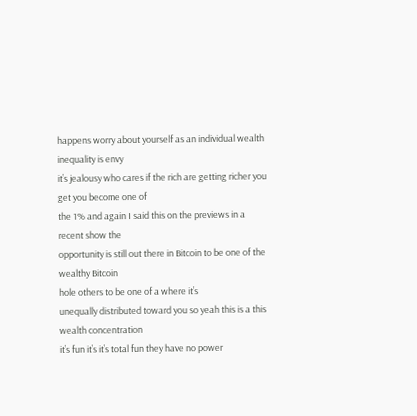happens worry about yourself as an individual wealth inequality is envy
it’s jealousy who cares if the rich are getting richer you get you become one of
the 1% and again I said this on the previews in a recent show the
opportunity is still out there in Bitcoin to be one of the wealthy Bitcoin
hole others to be one of a where it’s
unequally distributed toward you so yeah this is a this wealth concentration
it’s fun it’s it’s total fun they have no power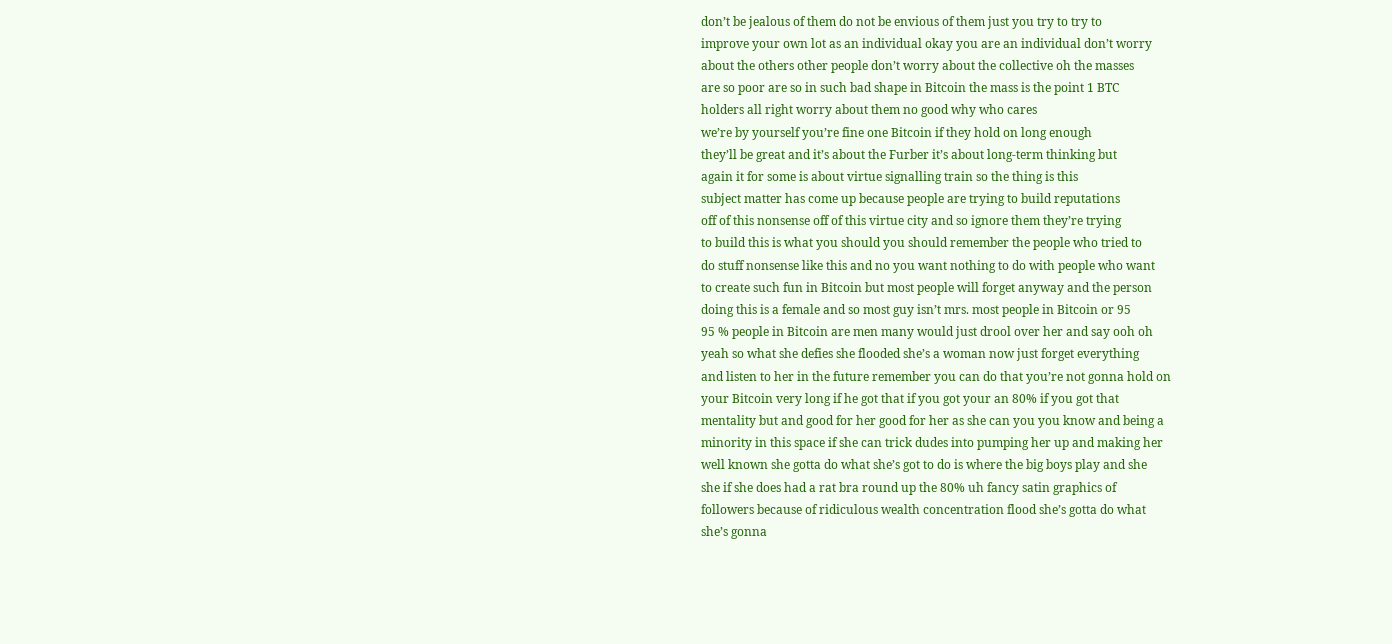don’t be jealous of them do not be envious of them just you try to try to
improve your own lot as an individual okay you are an individual don’t worry
about the others other people don’t worry about the collective oh the masses
are so poor are so in such bad shape in Bitcoin the mass is the point 1 BTC
holders all right worry about them no good why who cares
we’re by yourself you’re fine one Bitcoin if they hold on long enough
they’ll be great and it’s about the Furber it’s about long-term thinking but
again it for some is about virtue signalling train so the thing is this
subject matter has come up because people are trying to build reputations
off of this nonsense off of this virtue city and so ignore them they’re trying
to build this is what you should you should remember the people who tried to
do stuff nonsense like this and no you want nothing to do with people who want
to create such fun in Bitcoin but most people will forget anyway and the person
doing this is a female and so most guy isn’t mrs. most people in Bitcoin or 95
95 % people in Bitcoin are men many would just drool over her and say ooh oh
yeah so what she defies she flooded she’s a woman now just forget everything
and listen to her in the future remember you can do that you’re not gonna hold on
your Bitcoin very long if he got that if you got your an 80% if you got that
mentality but and good for her good for her as she can you you know and being a
minority in this space if she can trick dudes into pumping her up and making her
well known she gotta do what she’s got to do is where the big boys play and she
she if she does had a rat bra round up the 80% uh fancy satin graphics of
followers because of ridiculous wealth concentration flood she’s gotta do what
she’s gonna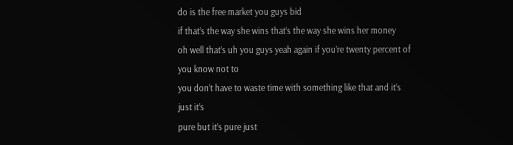do is the free market you guys bid
if that’s the way she wins that’s the way she wins her money
oh well that’s uh you guys yeah again if you’re twenty percent of you know not to
you don’t have to waste time with something like that and it’s just it’s
pure but it’s pure just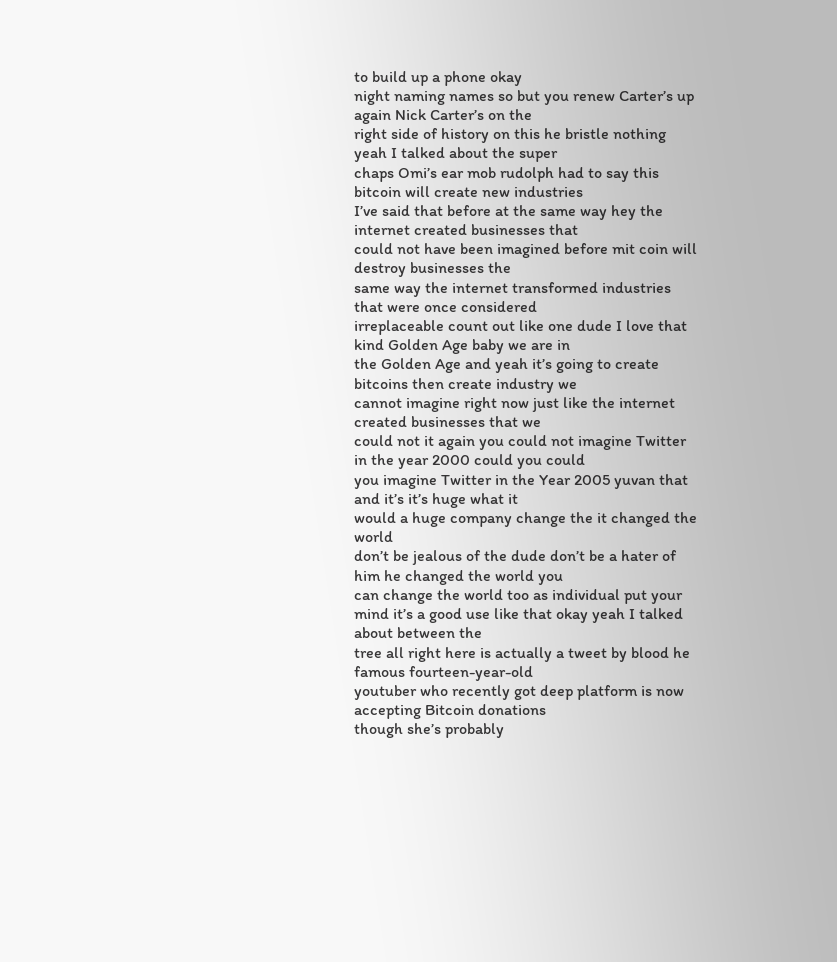to build up a phone okay
night naming names so but you renew Carter’s up again Nick Carter’s on the
right side of history on this he bristle nothing yeah I talked about the super
chaps Omi’s ear mob rudolph had to say this bitcoin will create new industries
I’ve said that before at the same way hey the internet created businesses that
could not have been imagined before mit coin will destroy businesses the
same way the internet transformed industries that were once considered
irreplaceable count out like one dude I love that kind Golden Age baby we are in
the Golden Age and yeah it’s going to create bitcoins then create industry we
cannot imagine right now just like the internet created businesses that we
could not it again you could not imagine Twitter in the year 2000 could you could
you imagine Twitter in the Year 2005 yuvan that and it’s it’s huge what it
would a huge company change the it changed the world
don’t be jealous of the dude don’t be a hater of him he changed the world you
can change the world too as individual put your mind it’s a good use like that okay yeah I talked about between the
tree all right here is actually a tweet by blood he famous fourteen-year-old
youtuber who recently got deep platform is now accepting Bitcoin donations
though she’s probably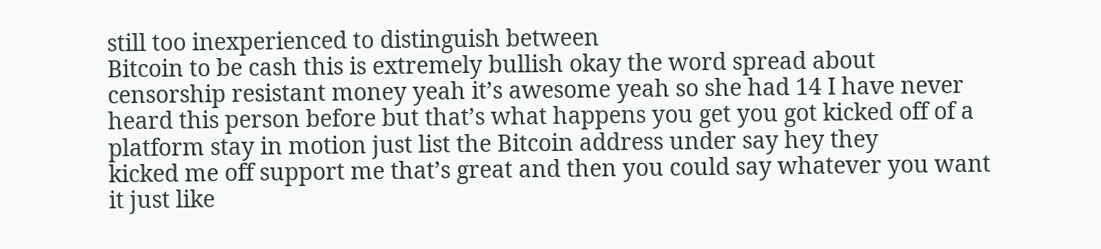still too inexperienced to distinguish between
Bitcoin to be cash this is extremely bullish okay the word spread about
censorship resistant money yeah it’s awesome yeah so she had 14 I have never
heard this person before but that’s what happens you get you got kicked off of a
platform stay in motion just list the Bitcoin address under say hey they
kicked me off support me that’s great and then you could say whatever you want
it just like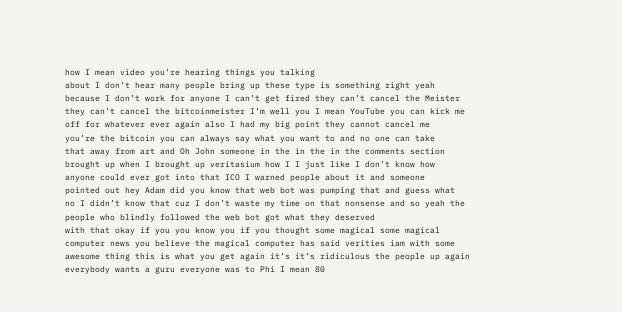how I mean video you’re hearing things you talking
about I don’t hear many people bring up these type is something right yeah
because I don’t work for anyone I can’t get fired they can’t cancel the Meister
they can’t cancel the bitcoinmeister I’m well you I mean YouTube you can kick me
off for whatever ever again also I had my big point they cannot cancel me
you’re the bitcoin you can always say what you want to and no one can take
that away from art and Oh John someone in the in the in the comments section
brought up when I brought up veritasium how I I just like I don’t know how
anyone could ever got into that ICO I warned people about it and someone
pointed out hey Adam did you know that web bot was pumping that and guess what
no I didn’t know that cuz I don’t waste my time on that nonsense and so yeah the
people who blindly followed the web bot got what they deserved
with that okay if you you know you if you thought some magical some magical
computer news you believe the magical computer has said verities iam with some
awesome thing this is what you get again it’s it’s ridiculous the people up again
everybody wants a guru everyone was to Phi I mean 80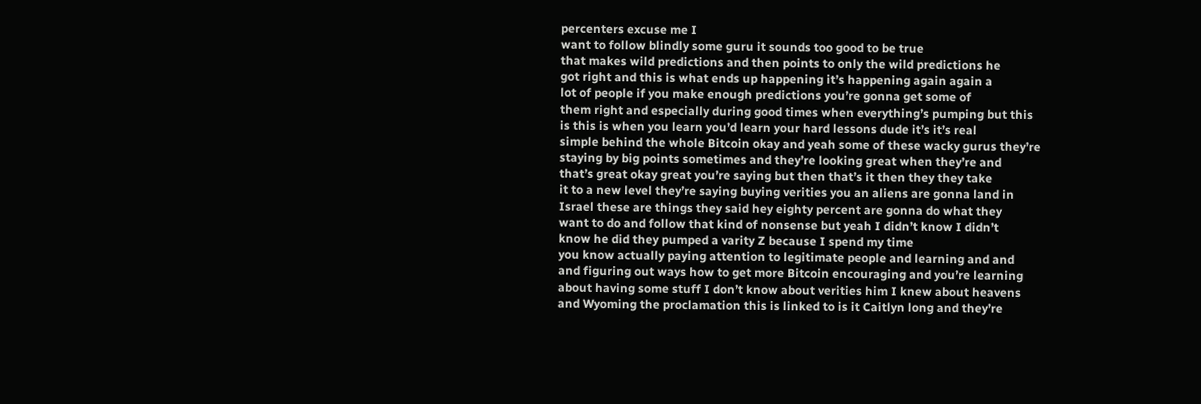percenters excuse me I
want to follow blindly some guru it sounds too good to be true
that makes wild predictions and then points to only the wild predictions he
got right and this is what ends up happening it’s happening again again a
lot of people if you make enough predictions you’re gonna get some of
them right and especially during good times when everything’s pumping but this
is this is when you learn you’d learn your hard lessons dude it’s it’s real
simple behind the whole Bitcoin okay and yeah some of these wacky gurus they’re
staying by big points sometimes and they’re looking great when they’re and
that’s great okay great you’re saying but then that’s it then they they take
it to a new level they’re saying buying verities you an aliens are gonna land in
Israel these are things they said hey eighty percent are gonna do what they
want to do and follow that kind of nonsense but yeah I didn’t know I didn’t
know he did they pumped a varity Z because I spend my time
you know actually paying attention to legitimate people and learning and and
and figuring out ways how to get more Bitcoin encouraging and you’re learning
about having some stuff I don’t know about verities him I knew about heavens
and Wyoming the proclamation this is linked to is it Caitlyn long and they’re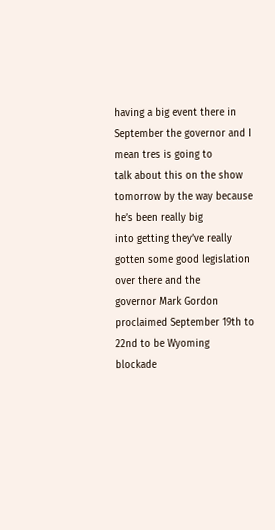having a big event there in September the governor and I mean tres is going to
talk about this on the show tomorrow by the way because he’s been really big
into getting they’ve really gotten some good legislation over there and the
governor Mark Gordon proclaimed September 19th to 22nd to be Wyoming
blockade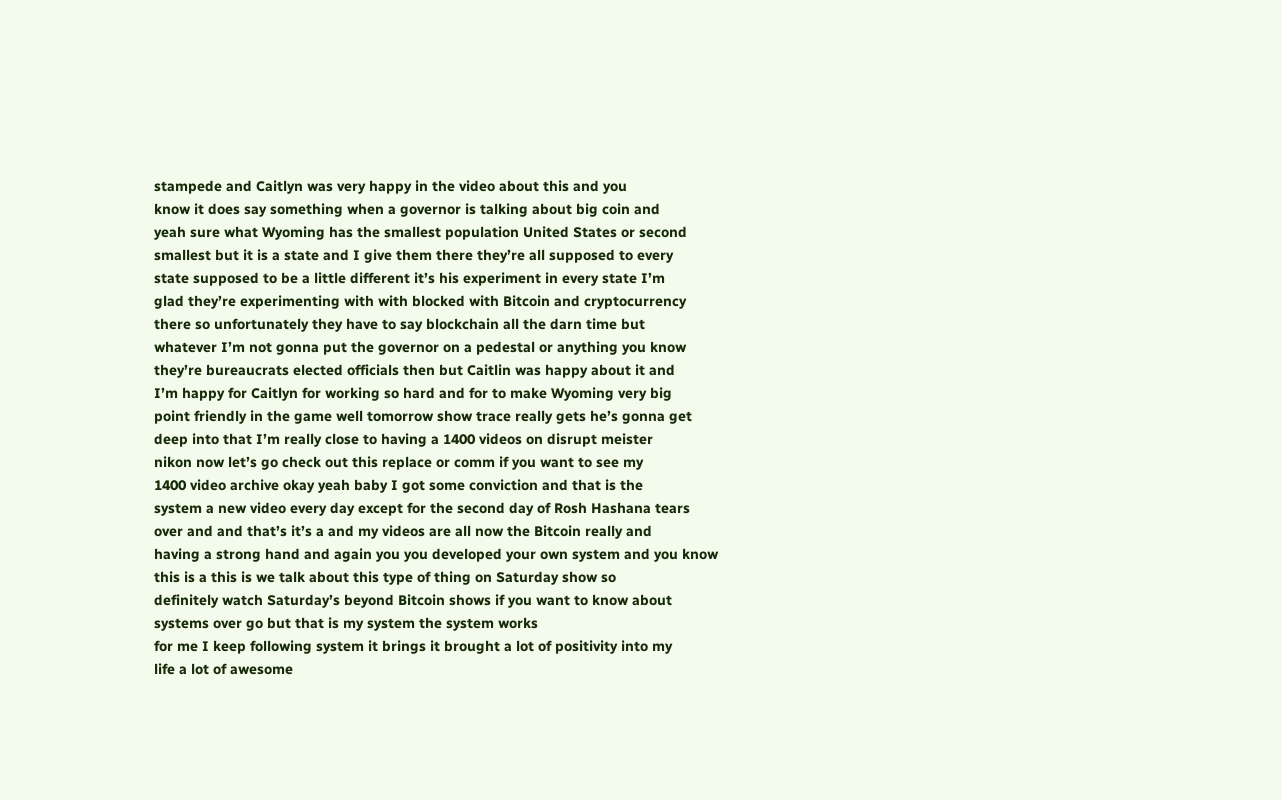stampede and Caitlyn was very happy in the video about this and you
know it does say something when a governor is talking about big coin and
yeah sure what Wyoming has the smallest population United States or second
smallest but it is a state and I give them there they’re all supposed to every
state supposed to be a little different it’s his experiment in every state I’m
glad they’re experimenting with with blocked with Bitcoin and cryptocurrency
there so unfortunately they have to say blockchain all the darn time but
whatever I’m not gonna put the governor on a pedestal or anything you know
they’re bureaucrats elected officials then but Caitlin was happy about it and
I’m happy for Caitlyn for working so hard and for to make Wyoming very big
point friendly in the game well tomorrow show trace really gets he’s gonna get
deep into that I’m really close to having a 1400 videos on disrupt meister
nikon now let’s go check out this replace or comm if you want to see my
1400 video archive okay yeah baby I got some conviction and that is the
system a new video every day except for the second day of Rosh Hashana tears
over and and that’s it’s a and my videos are all now the Bitcoin really and
having a strong hand and again you you developed your own system and you know
this is a this is we talk about this type of thing on Saturday show so
definitely watch Saturday’s beyond Bitcoin shows if you want to know about
systems over go but that is my system the system works
for me I keep following system it brings it brought a lot of positivity into my
life a lot of awesome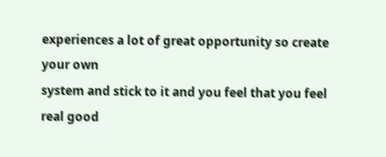experiences a lot of great opportunity so create your own
system and stick to it and you feel that you feel real good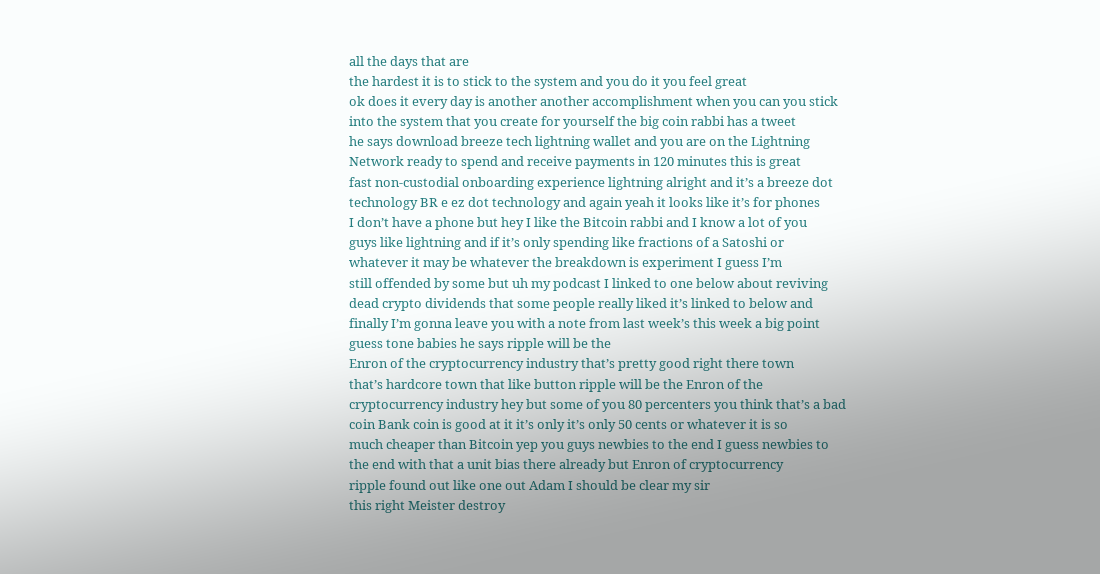all the days that are
the hardest it is to stick to the system and you do it you feel great
ok does it every day is another another accomplishment when you can you stick
into the system that you create for yourself the big coin rabbi has a tweet
he says download breeze tech lightning wallet and you are on the Lightning
Network ready to spend and receive payments in 120 minutes this is great
fast non-custodial onboarding experience lightning alright and it’s a breeze dot
technology BR e ez dot technology and again yeah it looks like it’s for phones
I don’t have a phone but hey I like the Bitcoin rabbi and I know a lot of you
guys like lightning and if it’s only spending like fractions of a Satoshi or
whatever it may be whatever the breakdown is experiment I guess I’m
still offended by some but uh my podcast I linked to one below about reviving
dead crypto dividends that some people really liked it’s linked to below and
finally I’m gonna leave you with a note from last week’s this week a big point
guess tone babies he says ripple will be the
Enron of the cryptocurrency industry that’s pretty good right there town
that’s hardcore town that like button ripple will be the Enron of the
cryptocurrency industry hey but some of you 80 percenters you think that’s a bad
coin Bank coin is good at it it’s only it’s only 50 cents or whatever it is so
much cheaper than Bitcoin yep you guys newbies to the end I guess newbies to
the end with that a unit bias there already but Enron of cryptocurrency
ripple found out like one out Adam I should be clear my sir
this right Meister destroy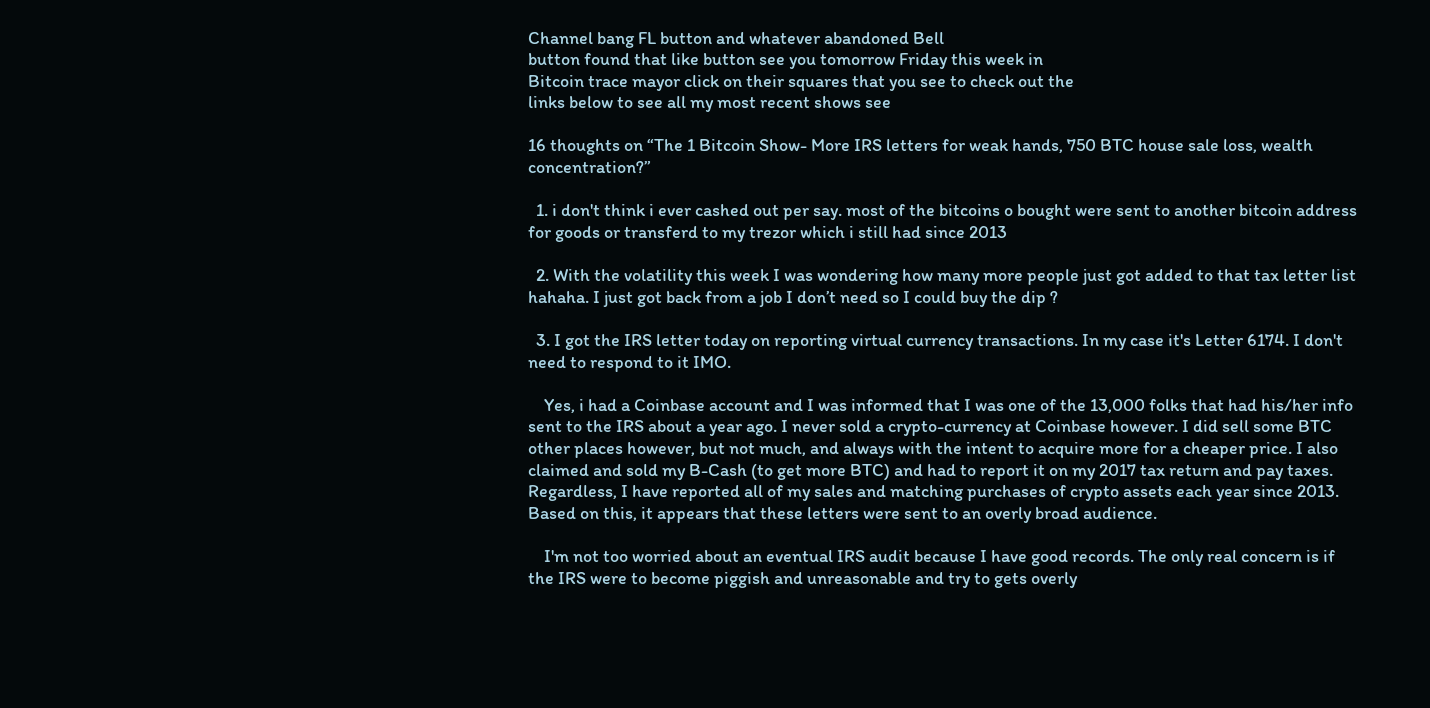Channel bang FL button and whatever abandoned Bell
button found that like button see you tomorrow Friday this week in
Bitcoin trace mayor click on their squares that you see to check out the
links below to see all my most recent shows see

16 thoughts on “The 1 Bitcoin Show- More IRS letters for weak hands, 750 BTC house sale loss, wealth concentration?”

  1. i don't think i ever cashed out per say. most of the bitcoins o bought were sent to another bitcoin address for goods or transferd to my trezor which i still had since 2013

  2. With the volatility this week I was wondering how many more people just got added to that tax letter list hahaha. I just got back from a job I don’t need so I could buy the dip ?

  3. I got the IRS letter today on reporting virtual currency transactions. In my case it's Letter 6174. I don't need to respond to it IMO.

    Yes, i had a Coinbase account and I was informed that I was one of the 13,000 folks that had his/her info sent to the IRS about a year ago. I never sold a crypto-currency at Coinbase however. I did sell some BTC other places however, but not much, and always with the intent to acquire more for a cheaper price. I also claimed and sold my B-Cash (to get more BTC) and had to report it on my 2017 tax return and pay taxes. Regardless, I have reported all of my sales and matching purchases of crypto assets each year since 2013. Based on this, it appears that these letters were sent to an overly broad audience.

    I'm not too worried about an eventual IRS audit because I have good records. The only real concern is if the IRS were to become piggish and unreasonable and try to gets overly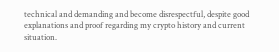technical and demanding and become disrespectful, despite good explanations and proof regarding my crypto history and current situation.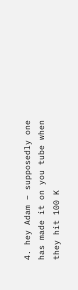4. hey Adam – supposedly one has made it on you tube when they hit 100 K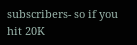subscribers- so if you hit 20K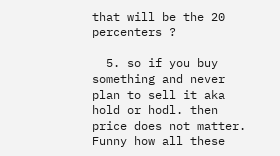that will be the 20 percenters ?

  5. so if you buy something and never plan to sell it aka hold or hodl. then price does not matter. Funny how all these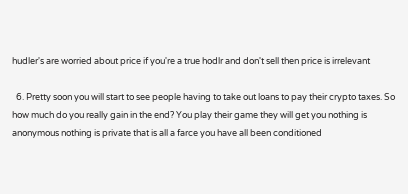hudler's are worried about price if you're a true hodlr and don't sell then price is irrelevant

  6. Pretty soon you will start to see people having to take out loans to pay their crypto taxes. So how much do you really gain in the end? You play their game they will get you nothing is anonymous nothing is private that is all a farce you have all been conditioned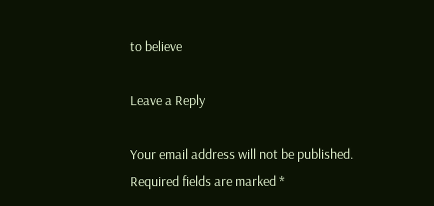to believe

Leave a Reply

Your email address will not be published. Required fields are marked *